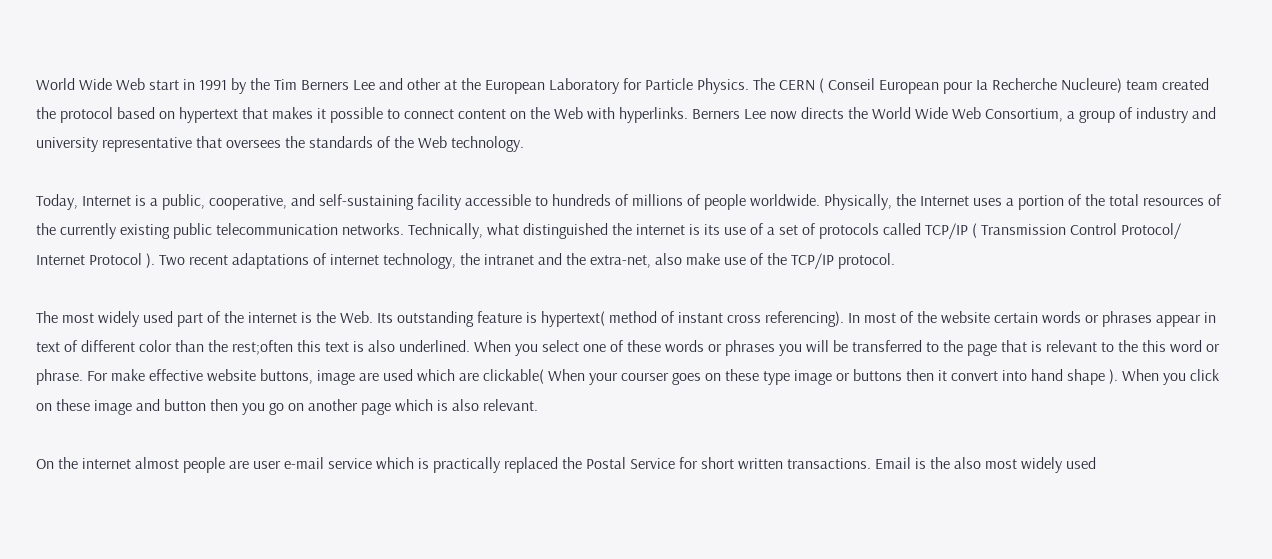World Wide Web start in 1991 by the Tim Berners Lee and other at the European Laboratory for Particle Physics. The CERN ( Conseil European pour Ia Recherche Nucleure) team created the protocol based on hypertext that makes it possible to connect content on the Web with hyperlinks. Berners Lee now directs the World Wide Web Consortium, a group of industry and university representative that oversees the standards of the Web technology.

Today, Internet is a public, cooperative, and self-sustaining facility accessible to hundreds of millions of people worldwide. Physically, the Internet uses a portion of the total resources of the currently existing public telecommunication networks. Technically, what distinguished the internet is its use of a set of protocols called TCP/IP ( Transmission Control Protocol/ Internet Protocol ). Two recent adaptations of internet technology, the intranet and the extra-net, also make use of the TCP/IP protocol.

The most widely used part of the internet is the Web. Its outstanding feature is hypertext( method of instant cross referencing). In most of the website certain words or phrases appear in text of different color than the rest;often this text is also underlined. When you select one of these words or phrases you will be transferred to the page that is relevant to the this word or phrase. For make effective website buttons, image are used which are clickable( When your courser goes on these type image or buttons then it convert into hand shape ). When you click on these image and button then you go on another page which is also relevant.

On the internet almost people are user e-mail service which is practically replaced the Postal Service for short written transactions. Email is the also most widely used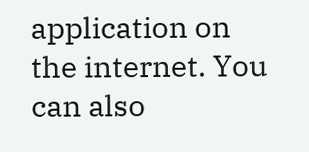application on the internet. You can also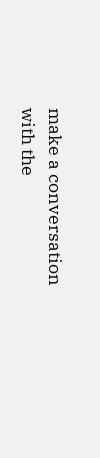make a conversation with the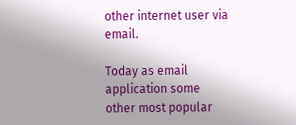other internet user via email.

Today as email application some other most popular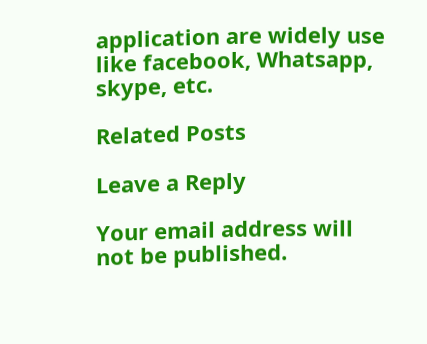application are widely use like facebook, Whatsapp, skype, etc.

Related Posts

Leave a Reply

Your email address will not be published.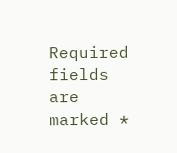Required fields are marked *